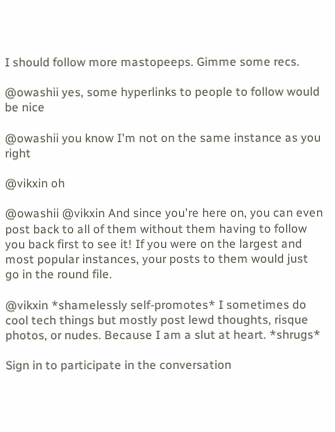I should follow more mastopeeps. Gimme some recs.

@owashii yes, some hyperlinks to people to follow would be nice

@owashii you know I'm not on the same instance as you right

@vikxin oh

@owashii @vikxin And since you're here on, you can even post back to all of them without them having to follow you back first to see it! If you were on the largest and most popular instances, your posts to them would just go in the round file.

@vikxin *shamelessly self-promotes* I sometimes do cool tech things but mostly post lewd thoughts, risque photos, or nudes. Because I am a slut at heart. *shrugs*

Sign in to participate in the conversation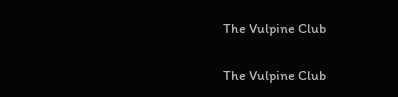The Vulpine Club

The Vulpine Club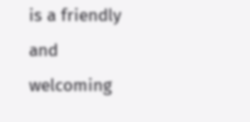is a friendly and welcoming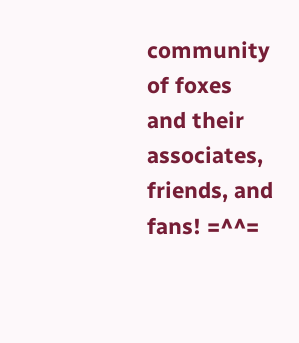community of foxes and their associates, friends, and fans! =^^=